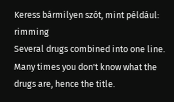Keress bármilyen szót, mint például: rimming
Several drugs combined into one line. Many times you don't know what the drugs are, hence the title.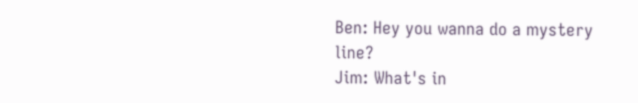Ben: Hey you wanna do a mystery line?
Jim: What's in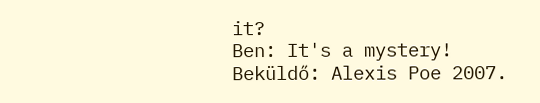it?
Ben: It's a mystery!
Beküldő: Alexis Poe 2007.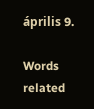április 9.

Words related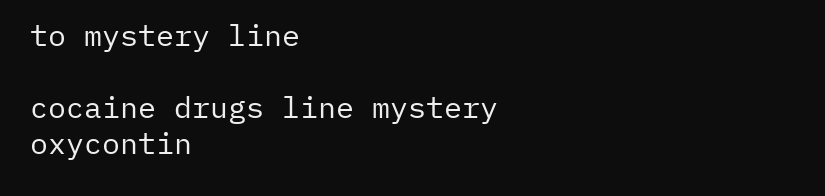to mystery line

cocaine drugs line mystery oxycontin